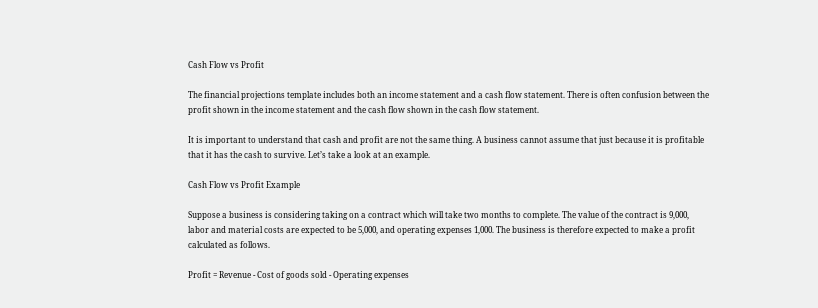Cash Flow vs Profit

The financial projections template includes both an income statement and a cash flow statement. There is often confusion between the profit shown in the income statement and the cash flow shown in the cash flow statement.

It is important to understand that cash and profit are not the same thing. A business cannot assume that just because it is profitable that it has the cash to survive. Let’s take a look at an example.

Cash Flow vs Profit Example

Suppose a business is considering taking on a contract which will take two months to complete. The value of the contract is 9,000, labor and material costs are expected to be 5,000, and operating expenses 1,000. The business is therefore expected to make a profit calculated as follows.

Profit = Revenue - Cost of goods sold - Operating expenses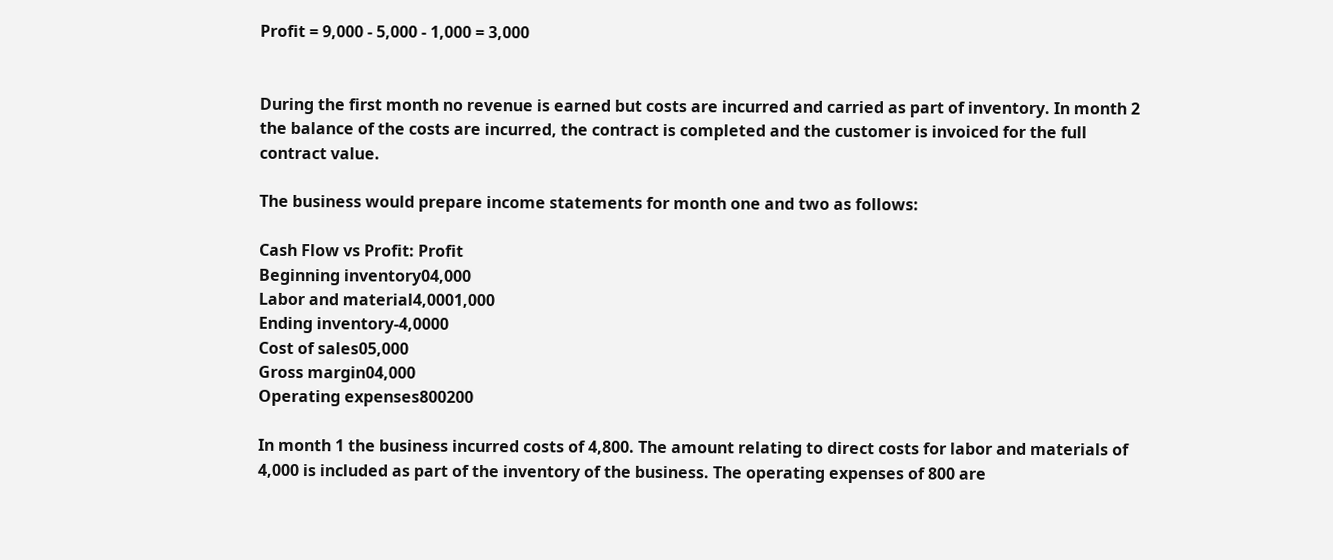Profit = 9,000 - 5,000 - 1,000 = 3,000


During the first month no revenue is earned but costs are incurred and carried as part of inventory. In month 2 the balance of the costs are incurred, the contract is completed and the customer is invoiced for the full contract value.

The business would prepare income statements for month one and two as follows:

Cash Flow vs Profit: Profit
Beginning inventory04,000
Labor and material4,0001,000
Ending inventory-4,0000
Cost of sales05,000
Gross margin04,000
Operating expenses800200

In month 1 the business incurred costs of 4,800. The amount relating to direct costs for labor and materials of 4,000 is included as part of the inventory of the business. The operating expenses of 800 are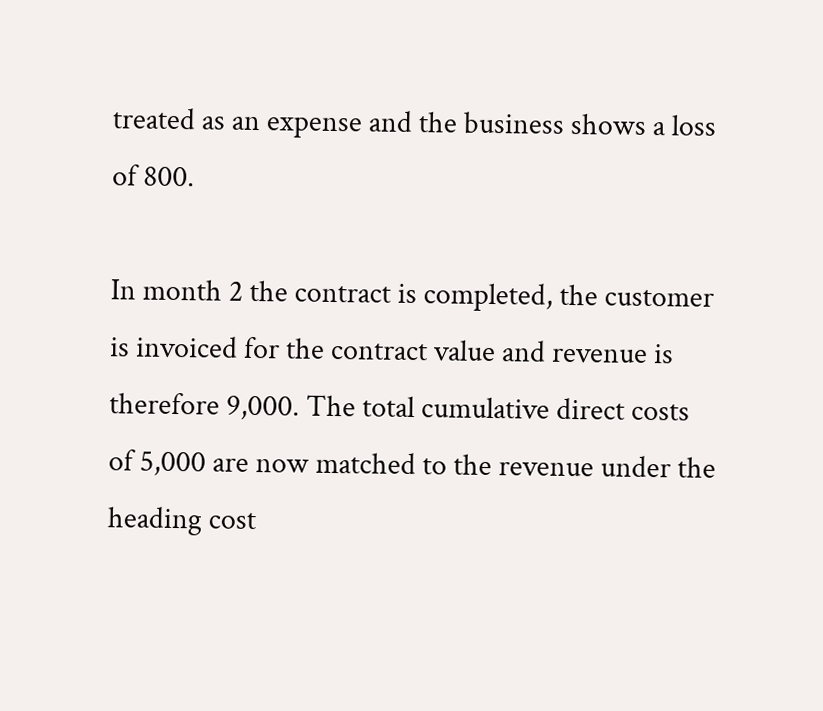treated as an expense and the business shows a loss of 800.

In month 2 the contract is completed, the customer is invoiced for the contract value and revenue is therefore 9,000. The total cumulative direct costs of 5,000 are now matched to the revenue under the heading cost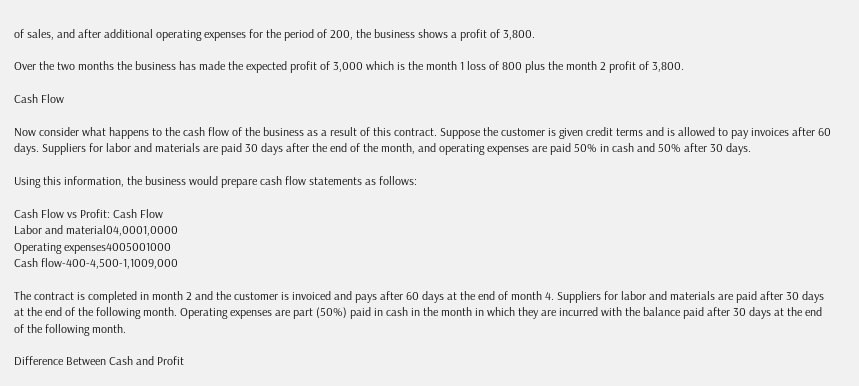of sales, and after additional operating expenses for the period of 200, the business shows a profit of 3,800.

Over the two months the business has made the expected profit of 3,000 which is the month 1 loss of 800 plus the month 2 profit of 3,800.

Cash Flow

Now consider what happens to the cash flow of the business as a result of this contract. Suppose the customer is given credit terms and is allowed to pay invoices after 60 days. Suppliers for labor and materials are paid 30 days after the end of the month, and operating expenses are paid 50% in cash and 50% after 30 days.

Using this information, the business would prepare cash flow statements as follows:

Cash Flow vs Profit: Cash Flow
Labor and material04,0001,0000
Operating expenses4005001000
Cash flow-400-4,500-1,1009,000

The contract is completed in month 2 and the customer is invoiced and pays after 60 days at the end of month 4. Suppliers for labor and materials are paid after 30 days at the end of the following month. Operating expenses are part (50%) paid in cash in the month in which they are incurred with the balance paid after 30 days at the end of the following month.

Difference Between Cash and Profit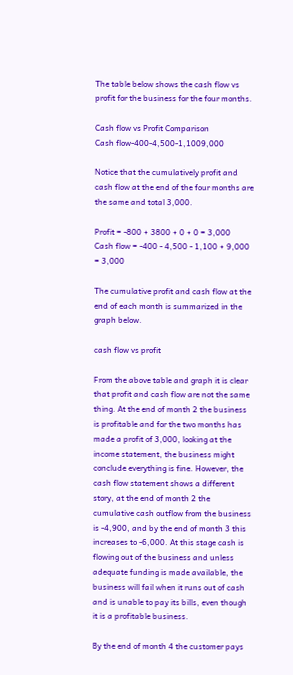The table below shows the cash flow vs profit for the business for the four months.

Cash flow vs Profit Comparison
Cash flow-400-4,500-1,1009,000

Notice that the cumulatively profit and cash flow at the end of the four months are the same and total 3,000.

Profit = -800 + 3800 + 0 + 0 = 3,000
Cash flow = -400 - 4,500 - 1,100 + 9,000 = 3,000

The cumulative profit and cash flow at the end of each month is summarized in the graph below.

cash flow vs profit

From the above table and graph it is clear that profit and cash flow are not the same thing. At the end of month 2 the business is profitable and for the two months has made a profit of 3,000, looking at the income statement, the business might conclude everything is fine. However, the cash flow statement shows a different story, at the end of month 2 the cumulative cash outflow from the business is -4,900, and by the end of month 3 this increases to -6,000. At this stage cash is flowing out of the business and unless adequate funding is made available, the business will fail when it runs out of cash and is unable to pay its bills, even though it is a profitable business.

By the end of month 4 the customer pays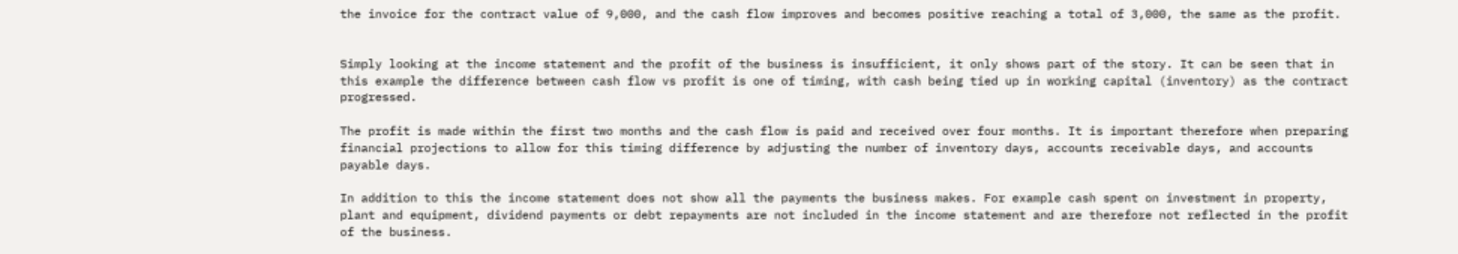the invoice for the contract value of 9,000, and the cash flow improves and becomes positive reaching a total of 3,000, the same as the profit.


Simply looking at the income statement and the profit of the business is insufficient, it only shows part of the story. It can be seen that in this example the difference between cash flow vs profit is one of timing, with cash being tied up in working capital (inventory) as the contract progressed.

The profit is made within the first two months and the cash flow is paid and received over four months. It is important therefore when preparing financial projections to allow for this timing difference by adjusting the number of inventory days, accounts receivable days, and accounts payable days.

In addition to this the income statement does not show all the payments the business makes. For example cash spent on investment in property, plant and equipment, dividend payments or debt repayments are not included in the income statement and are therefore not reflected in the profit of the business.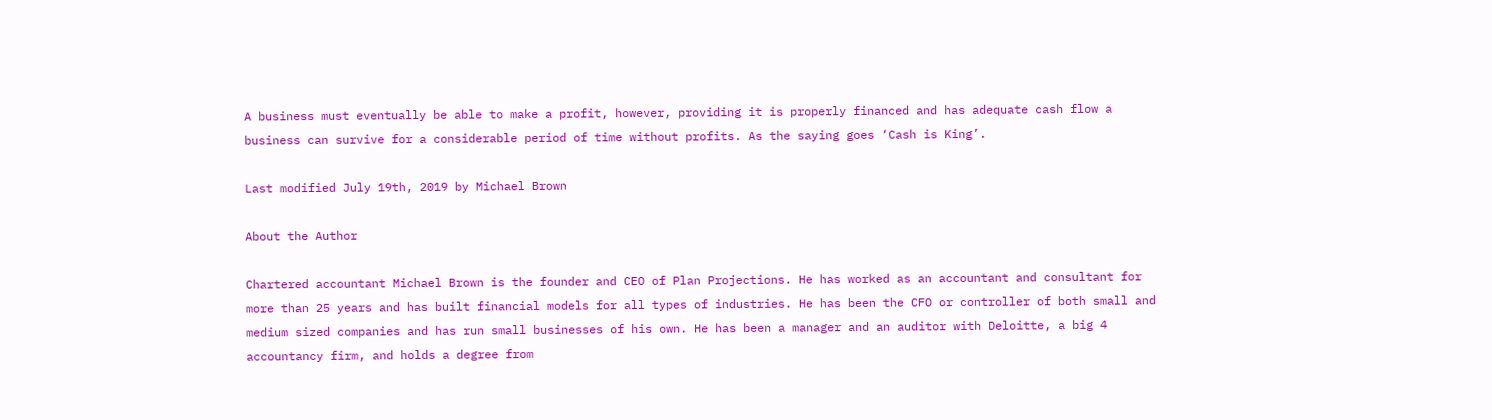A business must eventually be able to make a profit, however, providing it is properly financed and has adequate cash flow a business can survive for a considerable period of time without profits. As the saying goes ‘Cash is King’.

Last modified July 19th, 2019 by Michael Brown

About the Author

Chartered accountant Michael Brown is the founder and CEO of Plan Projections. He has worked as an accountant and consultant for more than 25 years and has built financial models for all types of industries. He has been the CFO or controller of both small and medium sized companies and has run small businesses of his own. He has been a manager and an auditor with Deloitte, a big 4 accountancy firm, and holds a degree from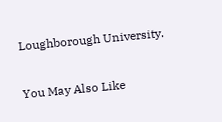Loughborough University.

You May Also Like